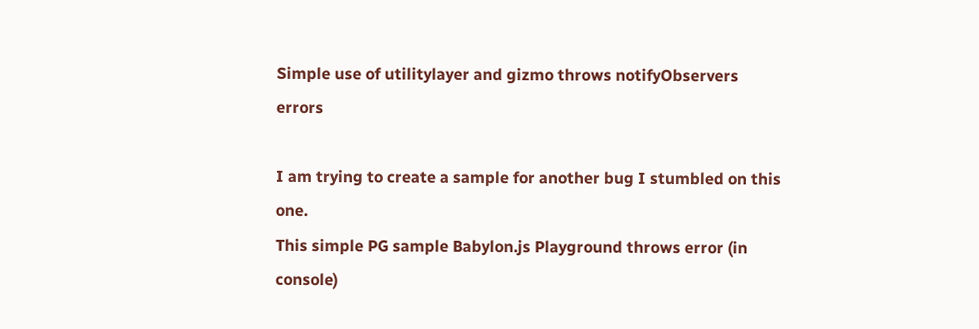Simple use of utilitylayer and gizmo throws notifyObservers errors

I am trying to create a sample for another bug I stumbled on this one.
This simple PG sample Babylon.js Playground throws error (in console)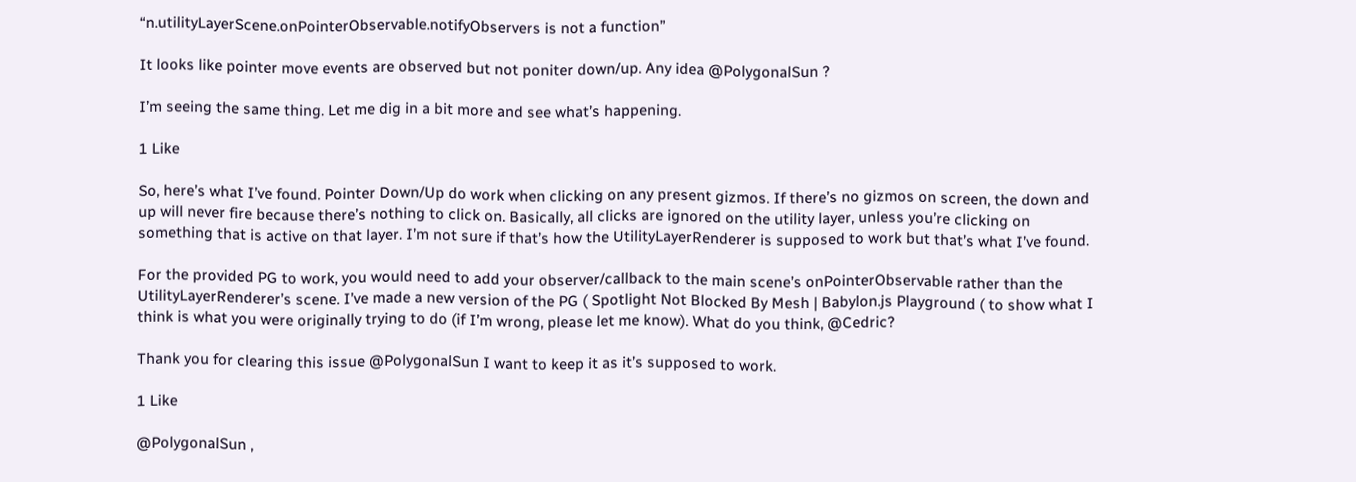“n.utilityLayerScene.onPointerObservable.notifyObservers is not a function”

It looks like pointer move events are observed but not poniter down/up. Any idea @PolygonalSun ?

I’m seeing the same thing. Let me dig in a bit more and see what’s happening.

1 Like

So, here’s what I’ve found. Pointer Down/Up do work when clicking on any present gizmos. If there’s no gizmos on screen, the down and up will never fire because there’s nothing to click on. Basically, all clicks are ignored on the utility layer, unless you’re clicking on something that is active on that layer. I’m not sure if that’s how the UtilityLayerRenderer is supposed to work but that’s what I’ve found.

For the provided PG to work, you would need to add your observer/callback to the main scene’s onPointerObservable rather than the UtilityLayerRenderer’s scene. I’ve made a new version of the PG ( Spotlight Not Blocked By Mesh | Babylon.js Playground ( to show what I think is what you were originally trying to do (if I’m wrong, please let me know). What do you think, @Cedric?

Thank you for clearing this issue @PolygonalSun I want to keep it as it’s supposed to work.

1 Like

@PolygonalSun ,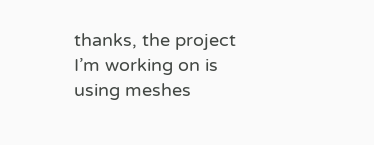thanks, the project I’m working on is using meshes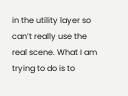in the utility layer so can’t really use the real scene. What I am trying to do is to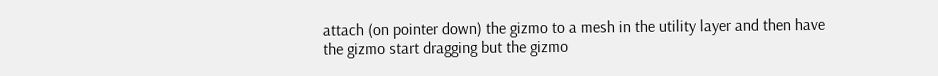attach (on pointer down) the gizmo to a mesh in the utility layer and then have the gizmo start dragging but the gizmo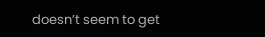doesn’t seem to get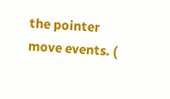the pointer move events. (